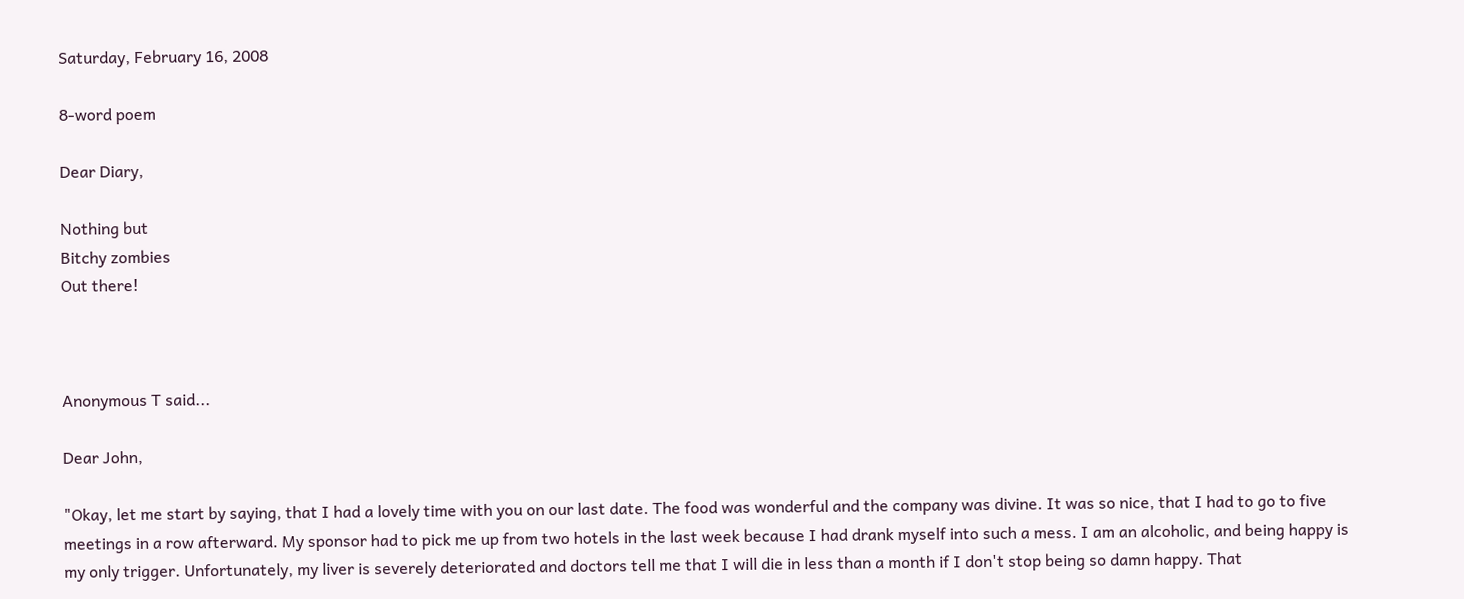Saturday, February 16, 2008

8-word poem

Dear Diary,

Nothing but
Bitchy zombies
Out there!



Anonymous T said...

Dear John,

"Okay, let me start by saying, that I had a lovely time with you on our last date. The food was wonderful and the company was divine. It was so nice, that I had to go to five meetings in a row afterward. My sponsor had to pick me up from two hotels in the last week because I had drank myself into such a mess. I am an alcoholic, and being happy is my only trigger. Unfortunately, my liver is severely deteriorated and doctors tell me that I will die in less than a month if I don't stop being so damn happy. That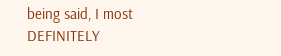being said, I most DEFINITELY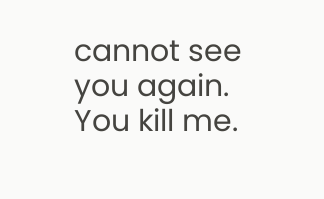cannot see you again. You kill me.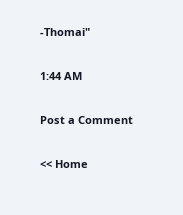-Thomai"

1:44 AM

Post a Comment

<< Home